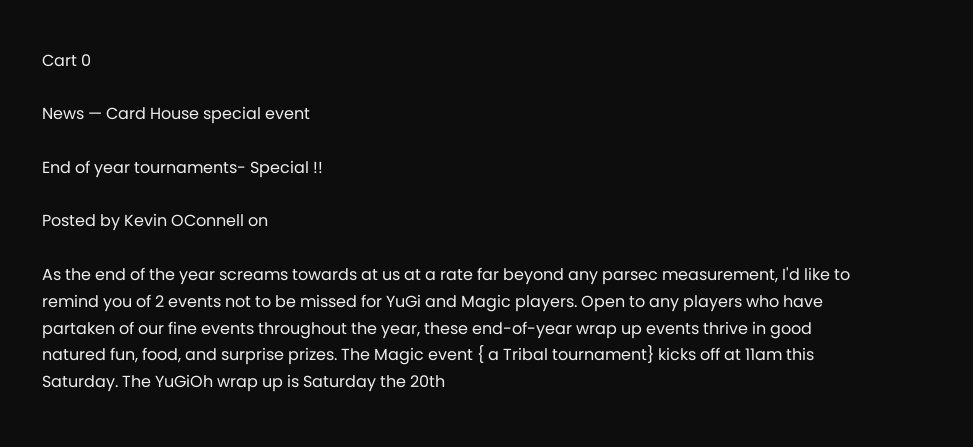Cart 0

News — Card House special event

End of year tournaments- Special !!

Posted by Kevin OConnell on

As the end of the year screams towards at us at a rate far beyond any parsec measurement, I'd like to remind you of 2 events not to be missed for YuGi and Magic players. Open to any players who have partaken of our fine events throughout the year, these end-of-year wrap up events thrive in good natured fun, food, and surprise prizes. The Magic event { a Tribal tournament} kicks off at 11am this Saturday. The YuGiOh wrap up is Saturday the 20th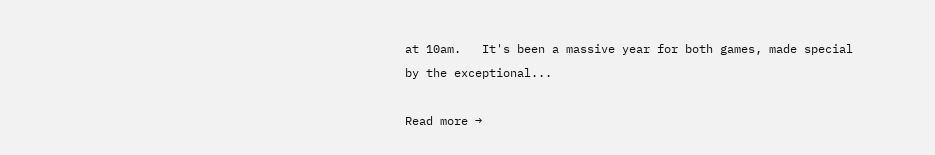at 10am.   It's been a massive year for both games, made special by the exceptional...

Read more →